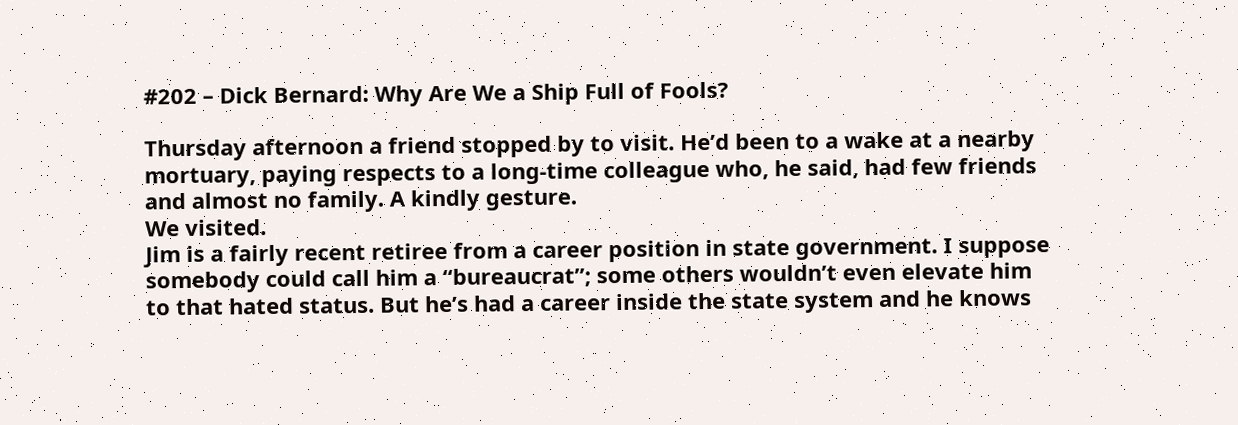#202 – Dick Bernard: Why Are We a Ship Full of Fools?

Thursday afternoon a friend stopped by to visit. He’d been to a wake at a nearby mortuary, paying respects to a long-time colleague who, he said, had few friends and almost no family. A kindly gesture.
We visited.
Jim is a fairly recent retiree from a career position in state government. I suppose somebody could call him a “bureaucrat”; some others wouldn’t even elevate him to that hated status. But he’s had a career inside the state system and he knows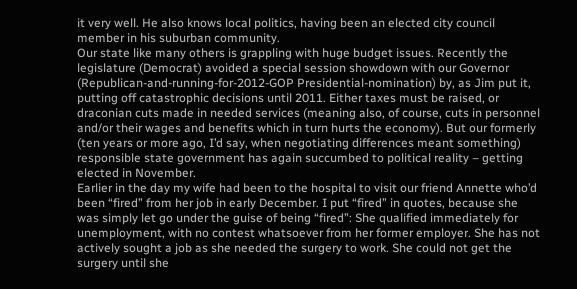it very well. He also knows local politics, having been an elected city council member in his suburban community.
Our state like many others is grappling with huge budget issues. Recently the legislature (Democrat) avoided a special session showdown with our Governor (Republican-and-running-for-2012-GOP Presidential-nomination) by, as Jim put it, putting off catastrophic decisions until 2011. Either taxes must be raised, or draconian cuts made in needed services (meaning also, of course, cuts in personnel and/or their wages and benefits which in turn hurts the economy). But our formerly (ten years or more ago, I’d say, when negotiating differences meant something) responsible state government has again succumbed to political reality – getting elected in November.
Earlier in the day my wife had been to the hospital to visit our friend Annette who’d been “fired” from her job in early December. I put “fired” in quotes, because she was simply let go under the guise of being “fired”: She qualified immediately for unemployment, with no contest whatsoever from her former employer. She has not actively sought a job as she needed the surgery to work. She could not get the surgery until she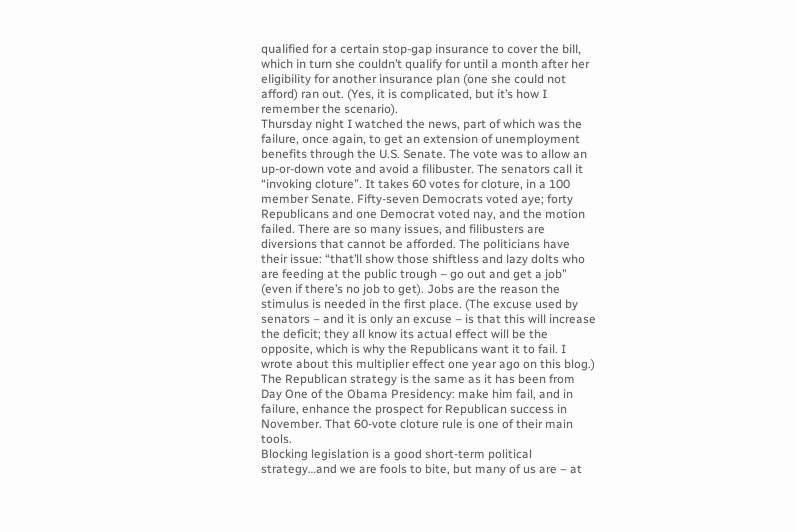qualified for a certain stop-gap insurance to cover the bill, which in turn she couldn’t qualify for until a month after her eligibility for another insurance plan (one she could not afford) ran out. (Yes, it is complicated, but it’s how I remember the scenario).
Thursday night I watched the news, part of which was the failure, once again, to get an extension of unemployment benefits through the U.S. Senate. The vote was to allow an up-or-down vote and avoid a filibuster. The senators call it “invoking cloture”. It takes 60 votes for cloture, in a 100 member Senate. Fifty-seven Democrats voted aye; forty Republicans and one Democrat voted nay, and the motion failed. There are so many issues, and filibusters are diversions that cannot be afforded. The politicians have their issue: “that’ll show those shiftless and lazy dolts who are feeding at the public trough – go out and get a job” (even if there’s no job to get). Jobs are the reason the stimulus is needed in the first place. (The excuse used by senators – and it is only an excuse – is that this will increase the deficit; they all know its actual effect will be the opposite, which is why the Republicans want it to fail. I wrote about this multiplier effect one year ago on this blog.)
The Republican strategy is the same as it has been from Day One of the Obama Presidency: make him fail, and in failure, enhance the prospect for Republican success in November. That 60-vote cloture rule is one of their main tools.
Blocking legislation is a good short-term political strategy…and we are fools to bite, but many of us are – at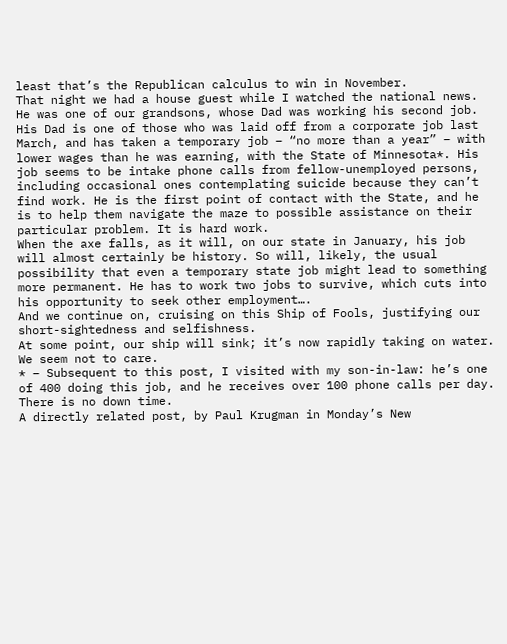least that’s the Republican calculus to win in November.
That night we had a house guest while I watched the national news. He was one of our grandsons, whose Dad was working his second job.
His Dad is one of those who was laid off from a corporate job last March, and has taken a temporary job – “no more than a year” – with lower wages than he was earning, with the State of Minnesota*. His job seems to be intake phone calls from fellow-unemployed persons, including occasional ones contemplating suicide because they can’t find work. He is the first point of contact with the State, and he is to help them navigate the maze to possible assistance on their particular problem. It is hard work.
When the axe falls, as it will, on our state in January, his job will almost certainly be history. So will, likely, the usual possibility that even a temporary state job might lead to something more permanent. He has to work two jobs to survive, which cuts into his opportunity to seek other employment….
And we continue on, cruising on this Ship of Fools, justifying our short-sightedness and selfishness.
At some point, our ship will sink; it’s now rapidly taking on water. We seem not to care.
* – Subsequent to this post, I visited with my son-in-law: he’s one of 400 doing this job, and he receives over 100 phone calls per day. There is no down time.
A directly related post, by Paul Krugman in Monday’s New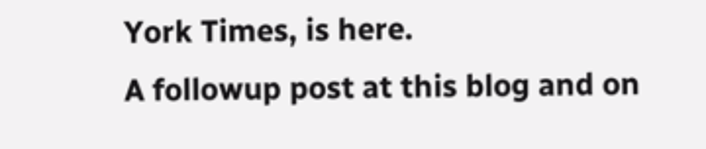York Times, is here.
A followup post at this blog and on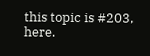this topic is #203, here.